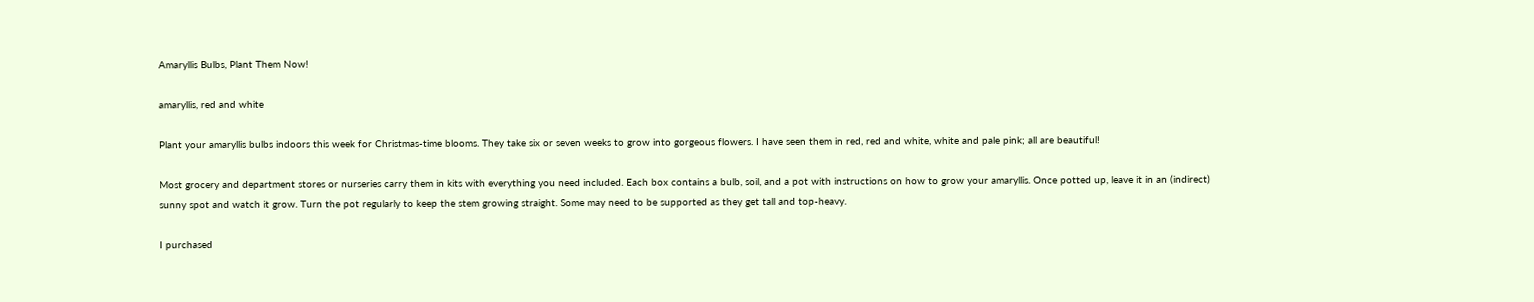Amaryllis Bulbs, Plant Them Now!

amaryllis, red and white

Plant your amaryllis bulbs indoors this week for Christmas-time blooms. They take six or seven weeks to grow into gorgeous flowers. I have seen them in red, red and white, white and pale pink; all are beautiful!

Most grocery and department stores or nurseries carry them in kits with everything you need included. Each box contains a bulb, soil, and a pot with instructions on how to grow your amaryllis. Once potted up, leave it in an (indirect) sunny spot and watch it grow. Turn the pot regularly to keep the stem growing straight. Some may need to be supported as they get tall and top-heavy.

I purchased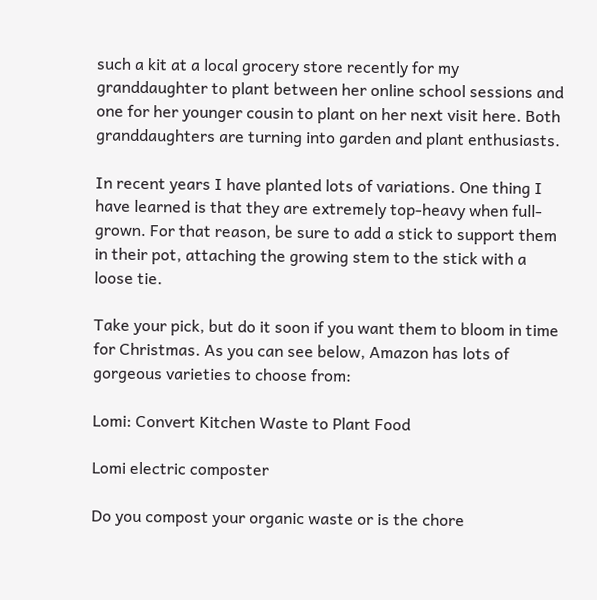such a kit at a local grocery store recently for my granddaughter to plant between her online school sessions and one for her younger cousin to plant on her next visit here. Both granddaughters are turning into garden and plant enthusiasts.

In recent years I have planted lots of variations. One thing I have learned is that they are extremely top-heavy when full-grown. For that reason, be sure to add a stick to support them in their pot, attaching the growing stem to the stick with a loose tie.

Take your pick, but do it soon if you want them to bloom in time for Christmas. As you can see below, Amazon has lots of gorgeous varieties to choose from:

Lomi: Convert Kitchen Waste to Plant Food

Lomi electric composter

Do you compost your organic waste or is the chore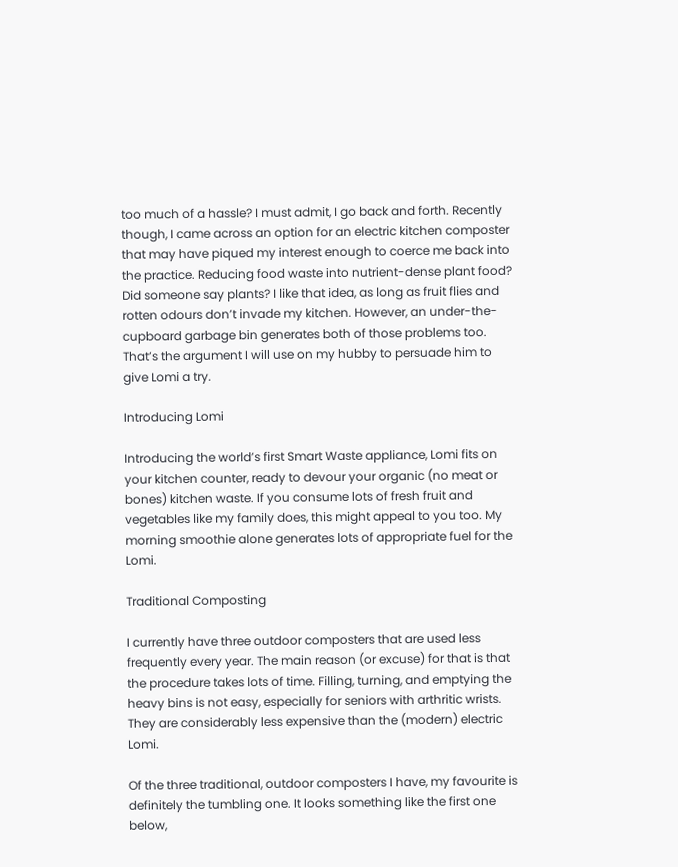too much of a hassle? I must admit, I go back and forth. Recently though, I came across an option for an electric kitchen composter that may have piqued my interest enough to coerce me back into the practice. Reducing food waste into nutrient-dense plant food? Did someone say plants? I like that idea, as long as fruit flies and rotten odours don’t invade my kitchen. However, an under-the-cupboard garbage bin generates both of those problems too. That’s the argument I will use on my hubby to persuade him to give Lomi a try.

Introducing Lomi

Introducing the world’s first Smart Waste appliance, Lomi fits on your kitchen counter, ready to devour your organic (no meat or bones) kitchen waste. If you consume lots of fresh fruit and vegetables like my family does, this might appeal to you too. My morning smoothie alone generates lots of appropriate fuel for the Lomi.

Traditional Composting

I currently have three outdoor composters that are used less frequently every year. The main reason (or excuse) for that is that the procedure takes lots of time. Filling, turning, and emptying the heavy bins is not easy, especially for seniors with arthritic wrists. They are considerably less expensive than the (modern) electric Lomi.

Of the three traditional, outdoor composters I have, my favourite is definitely the tumbling one. It looks something like the first one below,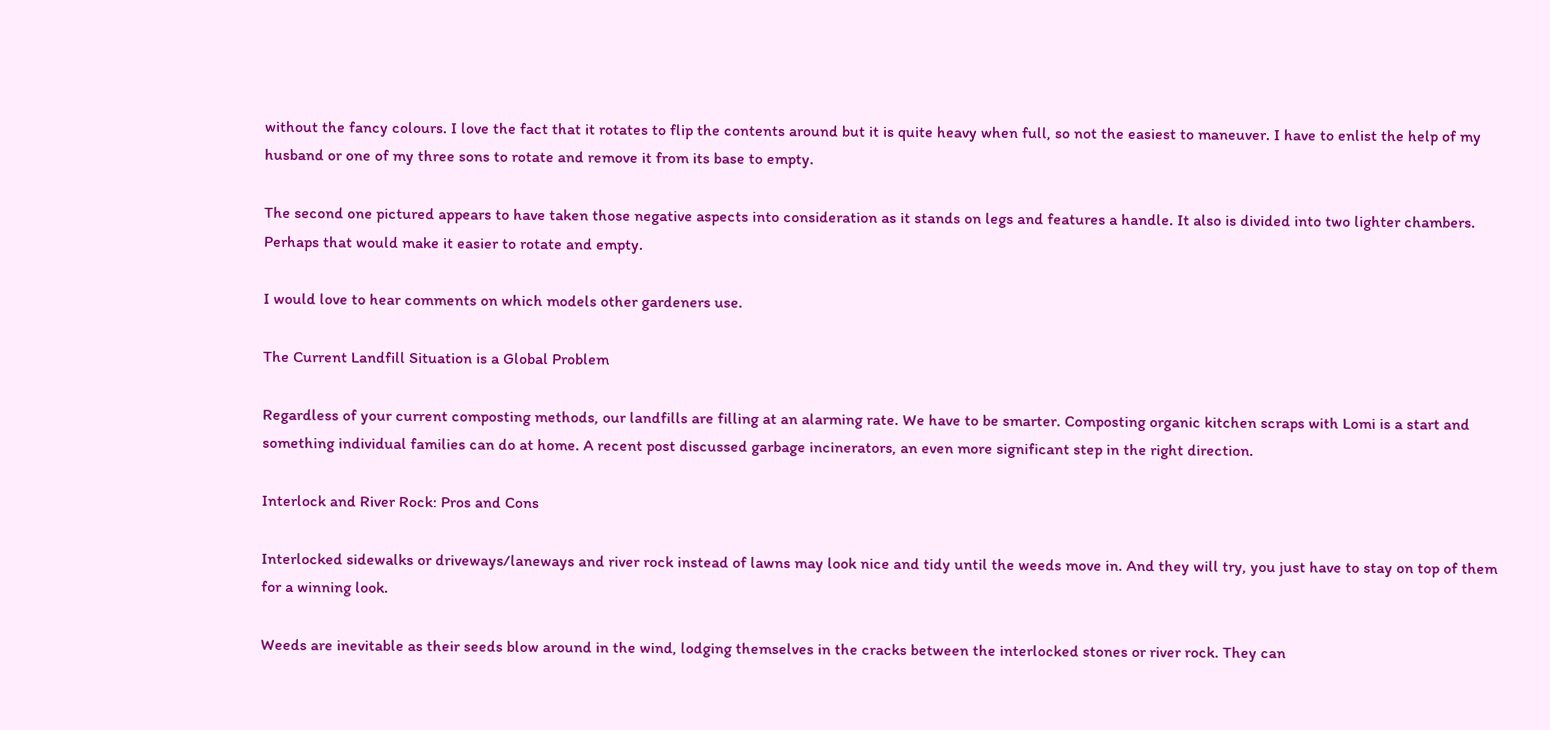without the fancy colours. I love the fact that it rotates to flip the contents around but it is quite heavy when full, so not the easiest to maneuver. I have to enlist the help of my husband or one of my three sons to rotate and remove it from its base to empty.

The second one pictured appears to have taken those negative aspects into consideration as it stands on legs and features a handle. It also is divided into two lighter chambers. Perhaps that would make it easier to rotate and empty.

I would love to hear comments on which models other gardeners use.

The Current Landfill Situation is a Global Problem

Regardless of your current composting methods, our landfills are filling at an alarming rate. We have to be smarter. Composting organic kitchen scraps with Lomi is a start and something individual families can do at home. A recent post discussed garbage incinerators, an even more significant step in the right direction.

Interlock and River Rock: Pros and Cons

Interlocked sidewalks or driveways/laneways and river rock instead of lawns may look nice and tidy until the weeds move in. And they will try, you just have to stay on top of them for a winning look.

Weeds are inevitable as their seeds blow around in the wind, lodging themselves in the cracks between the interlocked stones or river rock. They can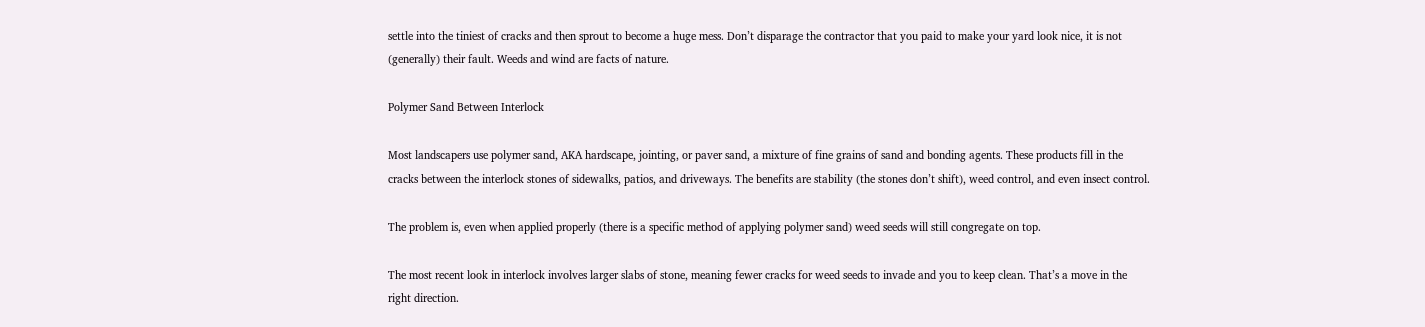settle into the tiniest of cracks and then sprout to become a huge mess. Don’t disparage the contractor that you paid to make your yard look nice, it is not (generally) their fault. Weeds and wind are facts of nature.

Polymer Sand Between Interlock

Most landscapers use polymer sand, AKA hardscape, jointing, or paver sand, a mixture of fine grains of sand and bonding agents. These products fill in the cracks between the interlock stones of sidewalks, patios, and driveways. The benefits are stability (the stones don’t shift), weed control, and even insect control.

The problem is, even when applied properly (there is a specific method of applying polymer sand) weed seeds will still congregate on top.

The most recent look in interlock involves larger slabs of stone, meaning fewer cracks for weed seeds to invade and you to keep clean. That’s a move in the right direction.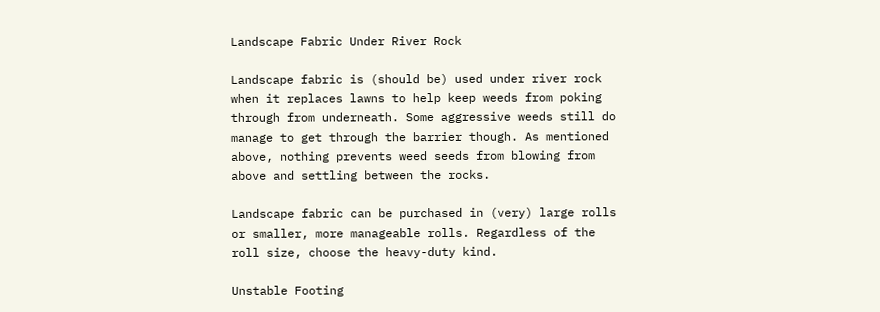Landscape Fabric Under River Rock

Landscape fabric is (should be) used under river rock when it replaces lawns to help keep weeds from poking through from underneath. Some aggressive weeds still do manage to get through the barrier though. As mentioned above, nothing prevents weed seeds from blowing from above and settling between the rocks.

Landscape fabric can be purchased in (very) large rolls or smaller, more manageable rolls. Regardless of the roll size, choose the heavy-duty kind.

Unstable Footing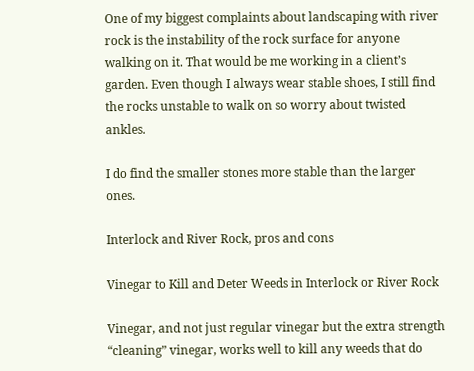One of my biggest complaints about landscaping with river rock is the instability of the rock surface for anyone walking on it. That would be me working in a client’s garden. Even though I always wear stable shoes, I still find the rocks unstable to walk on so worry about twisted ankles.

I do find the smaller stones more stable than the larger ones.

Interlock and River Rock, pros and cons

Vinegar to Kill and Deter Weeds in Interlock or River Rock

Vinegar, and not just regular vinegar but the extra strength “cleaning” vinegar, works well to kill any weeds that do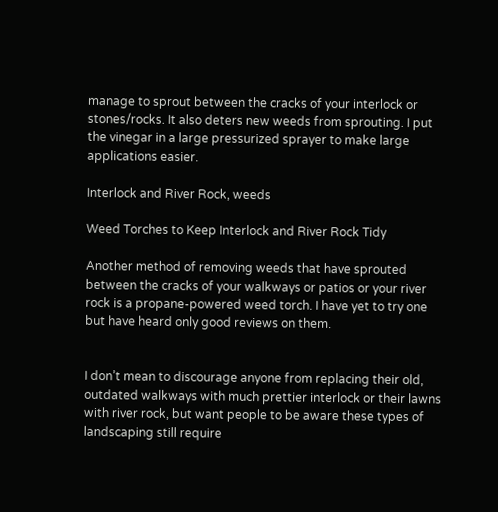manage to sprout between the cracks of your interlock or stones/rocks. It also deters new weeds from sprouting. I put the vinegar in a large pressurized sprayer to make large applications easier.

Interlock and River Rock, weeds

Weed Torches to Keep Interlock and River Rock Tidy

Another method of removing weeds that have sprouted between the cracks of your walkways or patios or your river rock is a propane-powered weed torch. I have yet to try one but have heard only good reviews on them.


I don’t mean to discourage anyone from replacing their old, outdated walkways with much prettier interlock or their lawns with river rock, but want people to be aware these types of landscaping still require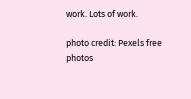work. Lots of work.

photo credit: Pexels free photos